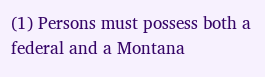(1) Persons must possess both a federal and a Montana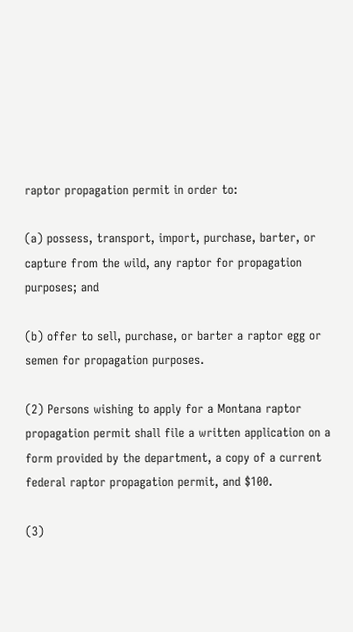raptor propagation permit in order to:

(a) possess, transport, import, purchase, barter, or capture from the wild, any raptor for propagation purposes; and

(b) offer to sell, purchase, or barter a raptor egg or semen for propagation purposes.

(2) Persons wishing to apply for a Montana raptor propagation permit shall file a written application on a form provided by the department, a copy of a current federal raptor propagation permit, and $100.

(3)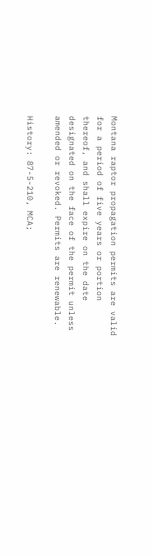Montana raptor propagation permits are valid for a period of five years or portion thereof, and shall expire on the date designated on the face of the permit unless amended or revoked. Permits are renewable.

History: 87-5-210, MCA;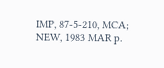IMP, 87-5-210, MCA; NEW, 1983 MAR p.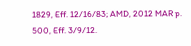1829, Eff. 12/16/83; AMD, 2012 MAR p. 500, Eff. 3/9/12.